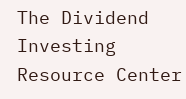The Dividend Investing Resource Center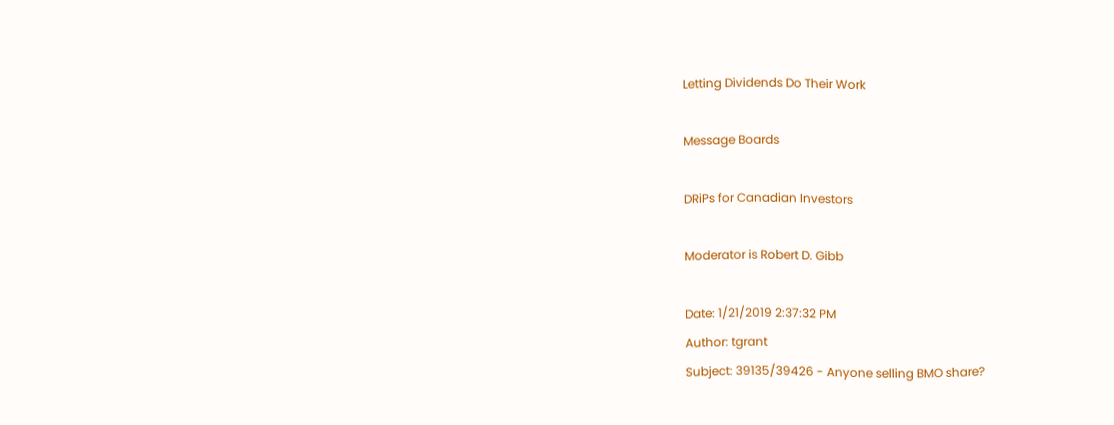Letting Dividends Do Their Work

Message Boards

DRiPs for Canadian Investors

Moderator is Robert D. Gibb

Date: 1/21/2019 2:37:32 PM
Author: tgrant
Subject: 39135/39426 - Anyone selling BMO share?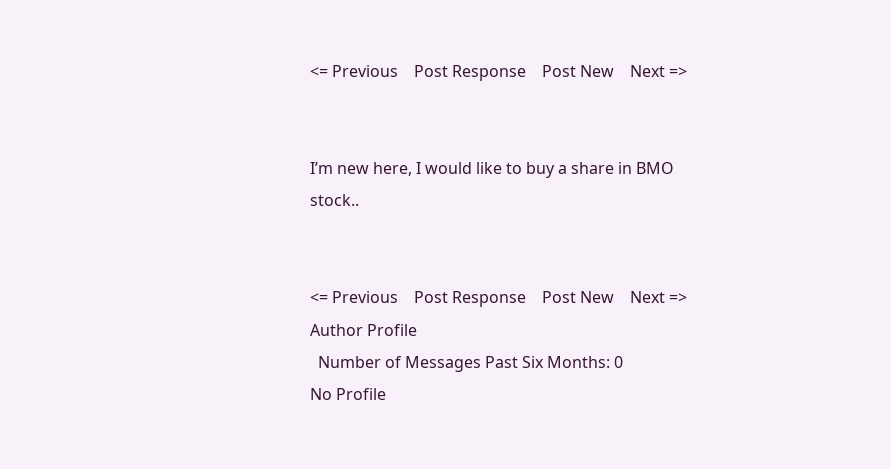<= Previous    Post Response    Post New    Next =>


I’m new here, I would like to buy a share in BMO stock..


<= Previous    Post Response    Post New    Next =>
Author Profile
  Number of Messages Past Six Months: 0
No Profile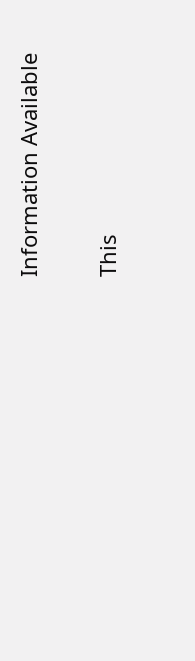Information Available

This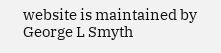website is maintained by George L Smyth